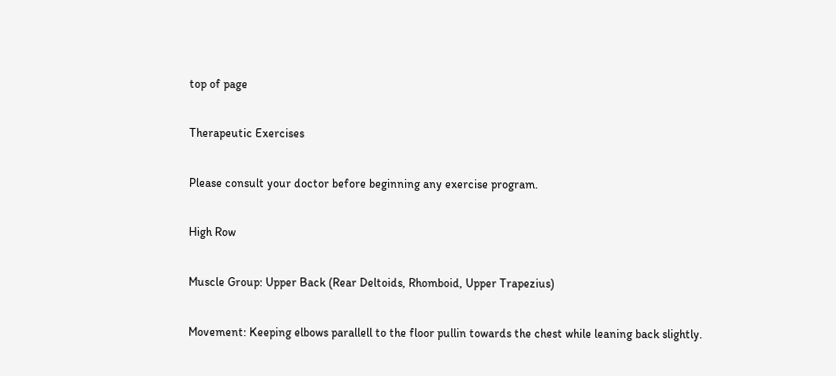top of page

Therapeutic Exercises

Please consult your doctor before beginning any exercise program.

High Row

Muscle Group: Upper Back (Rear Deltoids, Rhomboid, Upper Trapezius)

Movement: Keeping elbows parallell to the floor pullin towards the chest while leaning back slightly.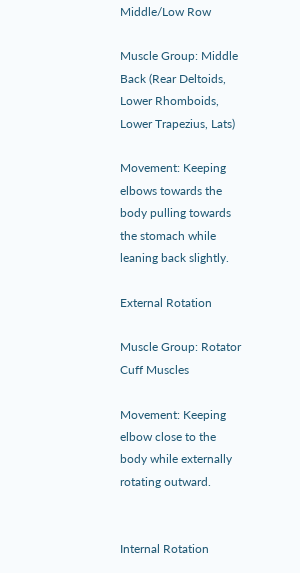Middle/Low Row

Muscle Group: Middle Back (Rear Deltoids, Lower Rhomboids, Lower Trapezius, Lats)

Movement: Keeping elbows towards the body pulling towards the stomach while leaning back slightly.

External Rotation

Muscle Group: Rotator Cuff Muscles

Movement: Keeping elbow close to the body while externally rotating outward.


Internal Rotation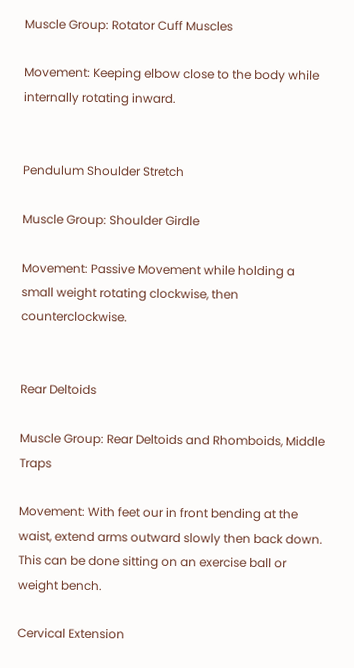Muscle Group: Rotator Cuff Muscles

Movement: Keeping elbow close to the body while internally rotating inward.


Pendulum Shoulder Stretch

Muscle Group: Shoulder Girdle

Movement: Passive Movement while holding a small weight rotating clockwise, then counterclockwise.


Rear Deltoids

Muscle Group: Rear Deltoids and Rhomboids, Middle Traps

Movement: With feet our in front bending at the waist, extend arms outward slowly then back down. This can be done sitting on an exercise ball or weight bench.

Cervical Extension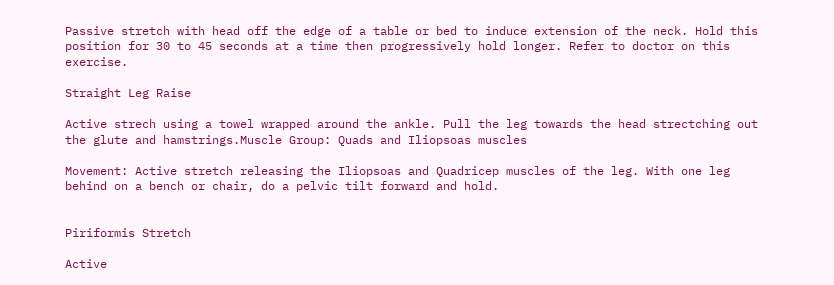Passive stretch with head off the edge of a table or bed to induce extension of the neck. Hold this position for 30 to 45 seconds at a time then progressively hold longer. Refer to doctor on this exercise.

Straight Leg Raise

Active strech using a towel wrapped around the ankle. Pull the leg towards the head strectching out the glute and hamstrings.Muscle Group: Quads and Iliopsoas muscles

Movement: Active stretch releasing the Iliopsoas and Quadricep muscles of the leg. With one leg behind on a bench or chair, do a pelvic tilt forward and hold.


Piriformis Stretch

Active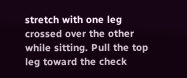stretch with one leg crossed over the other while sitting. Pull the top leg toward the check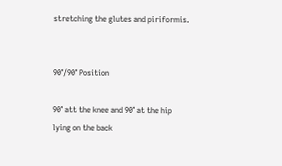stretching the glutes and piriformis.


90°/90° Position

90° att the knee and 90° at the hip lying on the back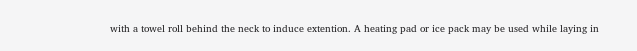with a towel roll behind the neck to induce extention. A heating pad or ice pack may be used while laying in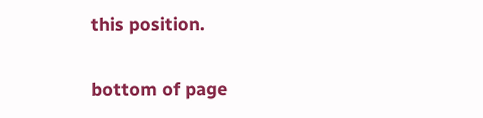this position.

bottom of page